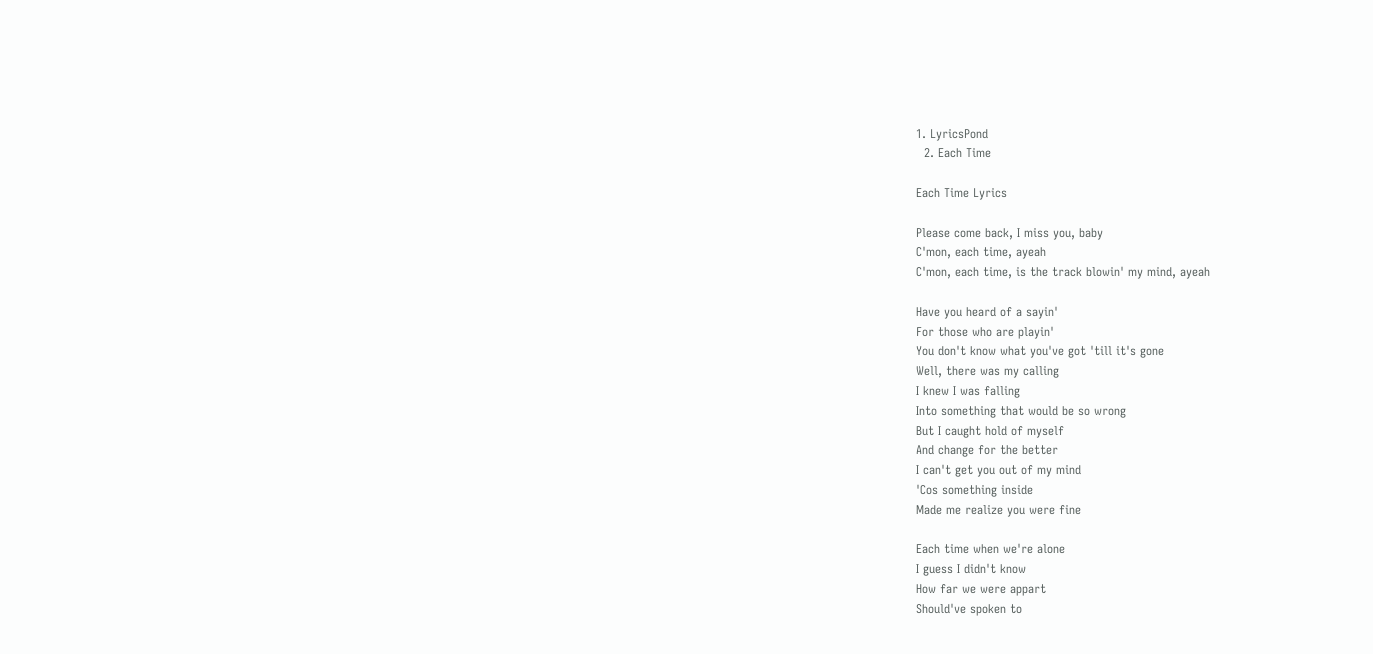1. LyricsPond
  2. Each Time

Each Time Lyrics

Please come back, I miss you, baby
C'mon, each time, ayeah
C'mon, each time, is the track blowin' my mind, ayeah

Have you heard of a sayin'
For those who are playin'
You don't know what you've got 'till it's gone
Well, there was my calling
I knew I was falling
Into something that would be so wrong
But I caught hold of myself
And change for the better
I can't get you out of my mind
'Cos something inside
Made me realize you were fine

Each time when we're alone
I guess I didn't know
How far we were appart
Should've spoken to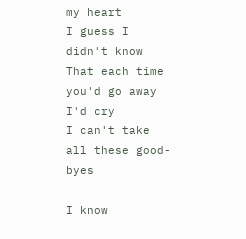my heart
I guess I didn't know
That each time you'd go away I'd cry
I can't take all these good-byes

I know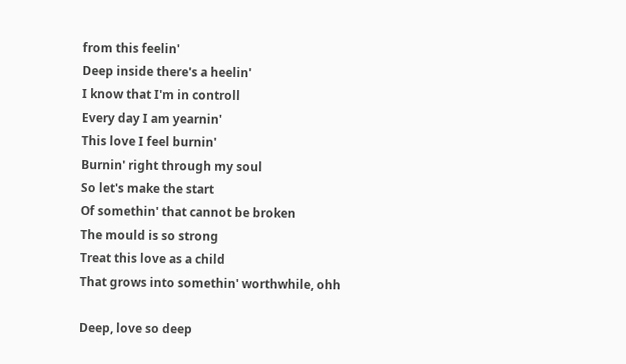from this feelin'
Deep inside there's a heelin'
I know that I'm in controll
Every day I am yearnin'
This love I feel burnin'
Burnin' right through my soul
So let's make the start
Of somethin' that cannot be broken
The mould is so strong
Treat this love as a child
That grows into somethin' worthwhile, ohh

Deep, love so deep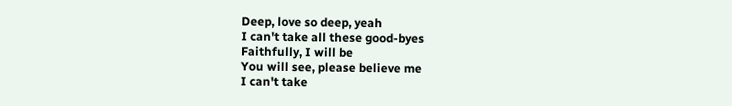Deep, love so deep, yeah
I can't take all these good-byes
Faithfully, I will be
You will see, please believe me
I can't take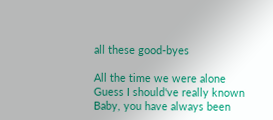all these good-byes

All the time we were alone
Guess I should've really known
Baby, you have always been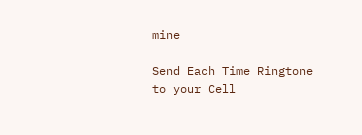mine

Send Each Time Ringtone to your Cell